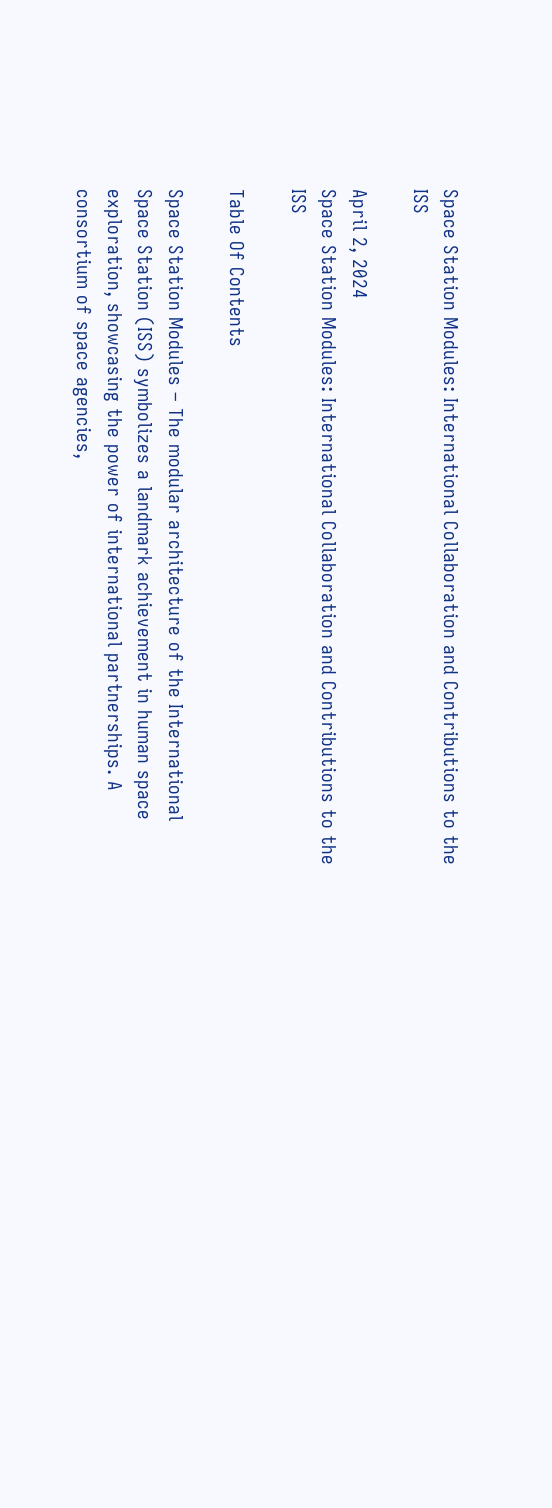Space Station Modules: International Collaboration and Contributions to the ISS

April 2, 2024
Space Station Modules: International Collaboration and Contributions to the ISS

Table Of Contents

Space Station Modules – The modular architecture of the International Space Station (ISS) symbolizes a landmark achievement in human space exploration, showcasing the power of international partnerships. A consortium of space agencies,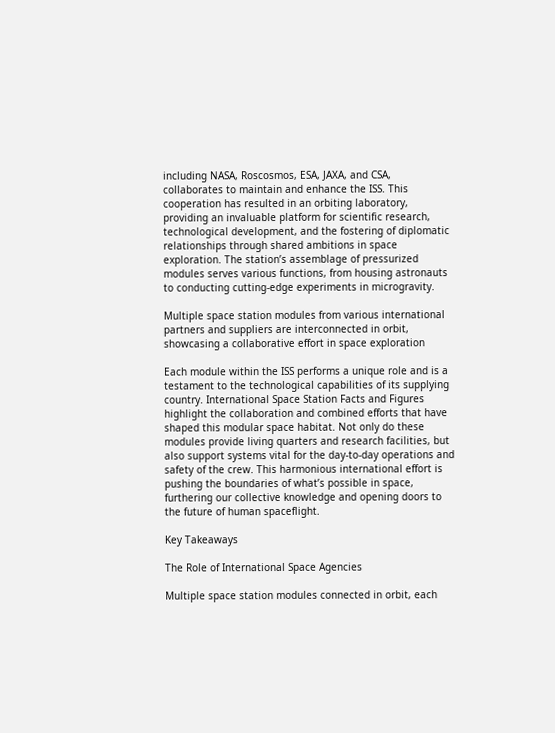including NASA, Roscosmos, ESA, JAXA, and CSA, collaborates to maintain and enhance the ISS. This cooperation has resulted in an orbiting laboratory, providing an invaluable platform for scientific research, technological development, and the fostering of diplomatic relationships through shared ambitions in space exploration. The station’s assemblage of pressurized modules serves various functions, from housing astronauts to conducting cutting-edge experiments in microgravity.

Multiple space station modules from various international partners and suppliers are interconnected in orbit, showcasing a collaborative effort in space exploration

Each module within the ISS performs a unique role and is a testament to the technological capabilities of its supplying country. International Space Station Facts and Figures highlight the collaboration and combined efforts that have shaped this modular space habitat. Not only do these modules provide living quarters and research facilities, but also support systems vital for the day-to-day operations and safety of the crew. This harmonious international effort is pushing the boundaries of what’s possible in space, furthering our collective knowledge and opening doors to the future of human spaceflight.

Key Takeaways

The Role of International Space Agencies

Multiple space station modules connected in orbit, each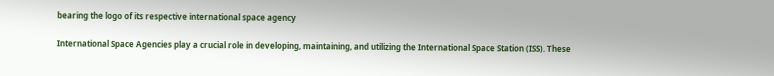bearing the logo of its respective international space agency

International Space Agencies play a crucial role in developing, maintaining, and utilizing the International Space Station (ISS). These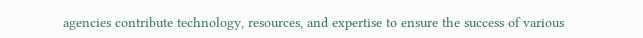agencies contribute technology, resources, and expertise to ensure the success of various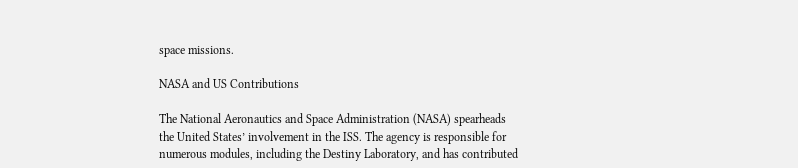space missions.

NASA and US Contributions

The National Aeronautics and Space Administration (NASA) spearheads the United States’ involvement in the ISS. The agency is responsible for numerous modules, including the Destiny Laboratory, and has contributed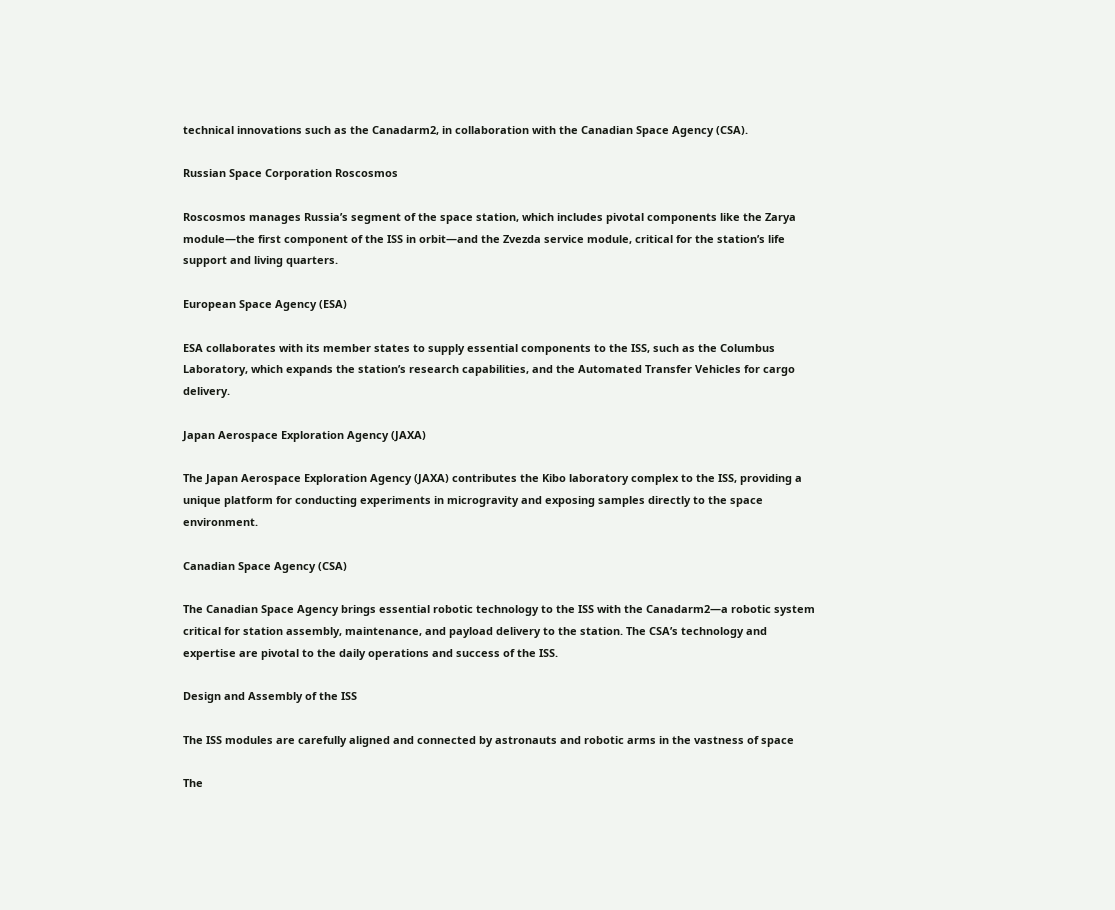technical innovations such as the Canadarm2, in collaboration with the Canadian Space Agency (CSA).

Russian Space Corporation Roscosmos

Roscosmos manages Russia’s segment of the space station, which includes pivotal components like the Zarya module—the first component of the ISS in orbit—and the Zvezda service module, critical for the station’s life support and living quarters.

European Space Agency (ESA)

ESA collaborates with its member states to supply essential components to the ISS, such as the Columbus Laboratory, which expands the station’s research capabilities, and the Automated Transfer Vehicles for cargo delivery.

Japan Aerospace Exploration Agency (JAXA)

The Japan Aerospace Exploration Agency (JAXA) contributes the Kibo laboratory complex to the ISS, providing a unique platform for conducting experiments in microgravity and exposing samples directly to the space environment.

Canadian Space Agency (CSA)

The Canadian Space Agency brings essential robotic technology to the ISS with the Canadarm2—a robotic system critical for station assembly, maintenance, and payload delivery to the station. The CSA’s technology and expertise are pivotal to the daily operations and success of the ISS.

Design and Assembly of the ISS

The ISS modules are carefully aligned and connected by astronauts and robotic arms in the vastness of space

The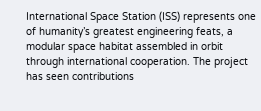International Space Station (ISS) represents one of humanity’s greatest engineering feats, a modular space habitat assembled in orbit through international cooperation. The project has seen contributions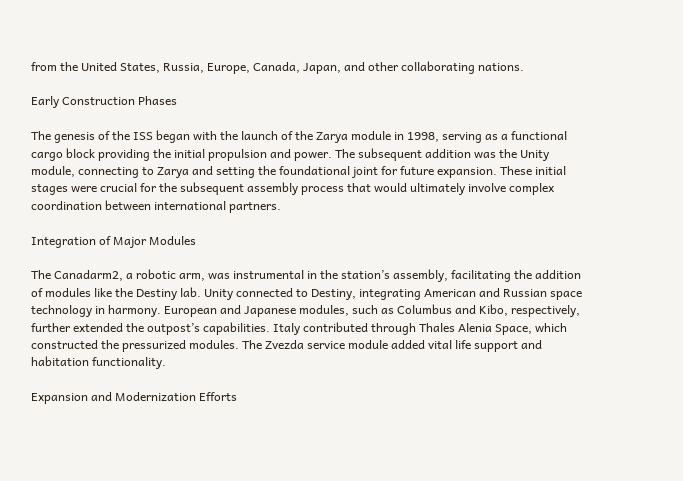from the United States, Russia, Europe, Canada, Japan, and other collaborating nations.

Early Construction Phases

The genesis of the ISS began with the launch of the Zarya module in 1998, serving as a functional cargo block providing the initial propulsion and power. The subsequent addition was the Unity module, connecting to Zarya and setting the foundational joint for future expansion. These initial stages were crucial for the subsequent assembly process that would ultimately involve complex coordination between international partners.

Integration of Major Modules

The Canadarm2, a robotic arm, was instrumental in the station’s assembly, facilitating the addition of modules like the Destiny lab. Unity connected to Destiny, integrating American and Russian space technology in harmony. European and Japanese modules, such as Columbus and Kibo, respectively, further extended the outpost’s capabilities. Italy contributed through Thales Alenia Space, which constructed the pressurized modules. The Zvezda service module added vital life support and habitation functionality.

Expansion and Modernization Efforts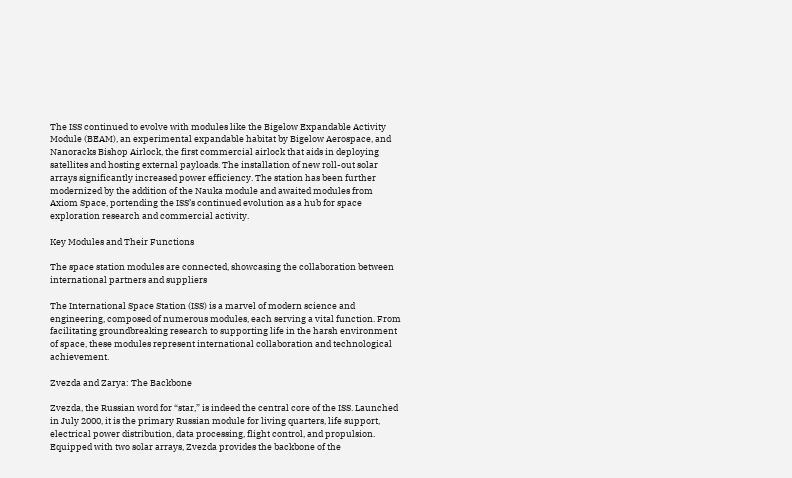The ISS continued to evolve with modules like the Bigelow Expandable Activity Module (BEAM), an experimental expandable habitat by Bigelow Aerospace, and Nanoracks Bishop Airlock, the first commercial airlock that aids in deploying satellites and hosting external payloads. The installation of new roll-out solar arrays significantly increased power efficiency. The station has been further modernized by the addition of the Nauka module and awaited modules from Axiom Space, portending the ISS’s continued evolution as a hub for space exploration research and commercial activity.

Key Modules and Their Functions

The space station modules are connected, showcasing the collaboration between international partners and suppliers

The International Space Station (ISS) is a marvel of modern science and engineering, composed of numerous modules, each serving a vital function. From facilitating groundbreaking research to supporting life in the harsh environment of space, these modules represent international collaboration and technological achievement.

Zvezda and Zarya: The Backbone

Zvezda, the Russian word for “star,” is indeed the central core of the ISS. Launched in July 2000, it is the primary Russian module for living quarters, life support, electrical power distribution, data processing, flight control, and propulsion. Equipped with two solar arrays, Zvezda provides the backbone of the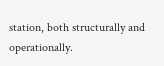station, both structurally and operationally.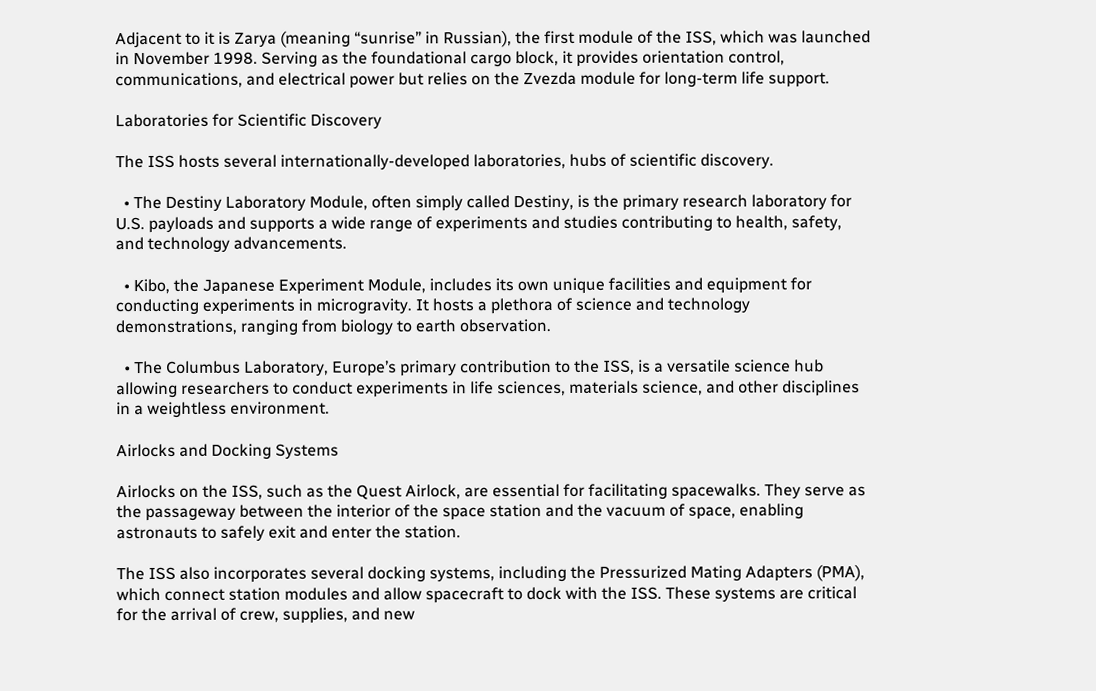Adjacent to it is Zarya (meaning “sunrise” in Russian), the first module of the ISS, which was launched in November 1998. Serving as the foundational cargo block, it provides orientation control, communications, and electrical power but relies on the Zvezda module for long-term life support.

Laboratories for Scientific Discovery

The ISS hosts several internationally-developed laboratories, hubs of scientific discovery.

  • The Destiny Laboratory Module, often simply called Destiny, is the primary research laboratory for U.S. payloads and supports a wide range of experiments and studies contributing to health, safety, and technology advancements.

  • Kibo, the Japanese Experiment Module, includes its own unique facilities and equipment for conducting experiments in microgravity. It hosts a plethora of science and technology demonstrations, ranging from biology to earth observation.

  • The Columbus Laboratory, Europe’s primary contribution to the ISS, is a versatile science hub allowing researchers to conduct experiments in life sciences, materials science, and other disciplines in a weightless environment.

Airlocks and Docking Systems

Airlocks on the ISS, such as the Quest Airlock, are essential for facilitating spacewalks. They serve as the passageway between the interior of the space station and the vacuum of space, enabling astronauts to safely exit and enter the station.

The ISS also incorporates several docking systems, including the Pressurized Mating Adapters (PMA), which connect station modules and allow spacecraft to dock with the ISS. These systems are critical for the arrival of crew, supplies, and new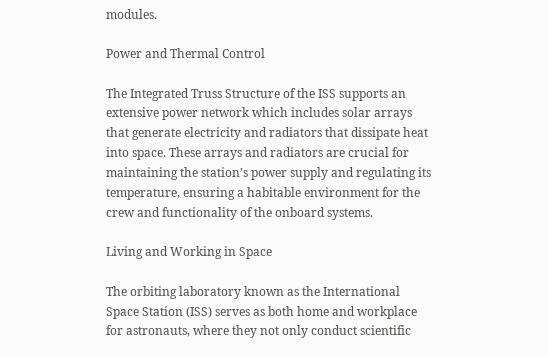modules.

Power and Thermal Control

The Integrated Truss Structure of the ISS supports an extensive power network which includes solar arrays that generate electricity and radiators that dissipate heat into space. These arrays and radiators are crucial for maintaining the station’s power supply and regulating its temperature, ensuring a habitable environment for the crew and functionality of the onboard systems.

Living and Working in Space

The orbiting laboratory known as the International Space Station (ISS) serves as both home and workplace for astronauts, where they not only conduct scientific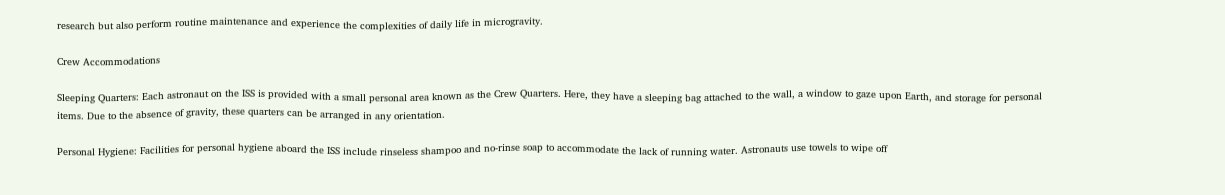research but also perform routine maintenance and experience the complexities of daily life in microgravity.

Crew Accommodations

Sleeping Quarters: Each astronaut on the ISS is provided with a small personal area known as the Crew Quarters. Here, they have a sleeping bag attached to the wall, a window to gaze upon Earth, and storage for personal items. Due to the absence of gravity, these quarters can be arranged in any orientation.

Personal Hygiene: Facilities for personal hygiene aboard the ISS include rinseless shampoo and no-rinse soap to accommodate the lack of running water. Astronauts use towels to wipe off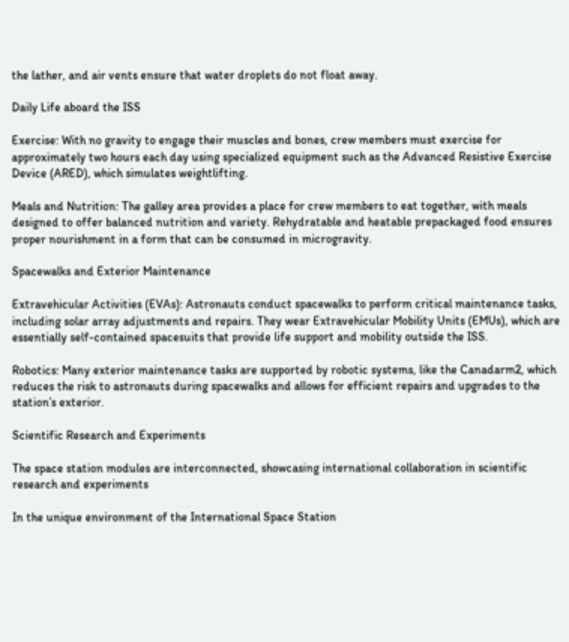the lather, and air vents ensure that water droplets do not float away.

Daily Life aboard the ISS

Exercise: With no gravity to engage their muscles and bones, crew members must exercise for approximately two hours each day using specialized equipment such as the Advanced Resistive Exercise Device (ARED), which simulates weightlifting.

Meals and Nutrition: The galley area provides a place for crew members to eat together, with meals designed to offer balanced nutrition and variety. Rehydratable and heatable prepackaged food ensures proper nourishment in a form that can be consumed in microgravity.

Spacewalks and Exterior Maintenance

Extravehicular Activities (EVAs): Astronauts conduct spacewalks to perform critical maintenance tasks, including solar array adjustments and repairs. They wear Extravehicular Mobility Units (EMUs), which are essentially self-contained spacesuits that provide life support and mobility outside the ISS.

Robotics: Many exterior maintenance tasks are supported by robotic systems, like the Canadarm2, which reduces the risk to astronauts during spacewalks and allows for efficient repairs and upgrades to the station’s exterior.

Scientific Research and Experiments

The space station modules are interconnected, showcasing international collaboration in scientific research and experiments

In the unique environment of the International Space Station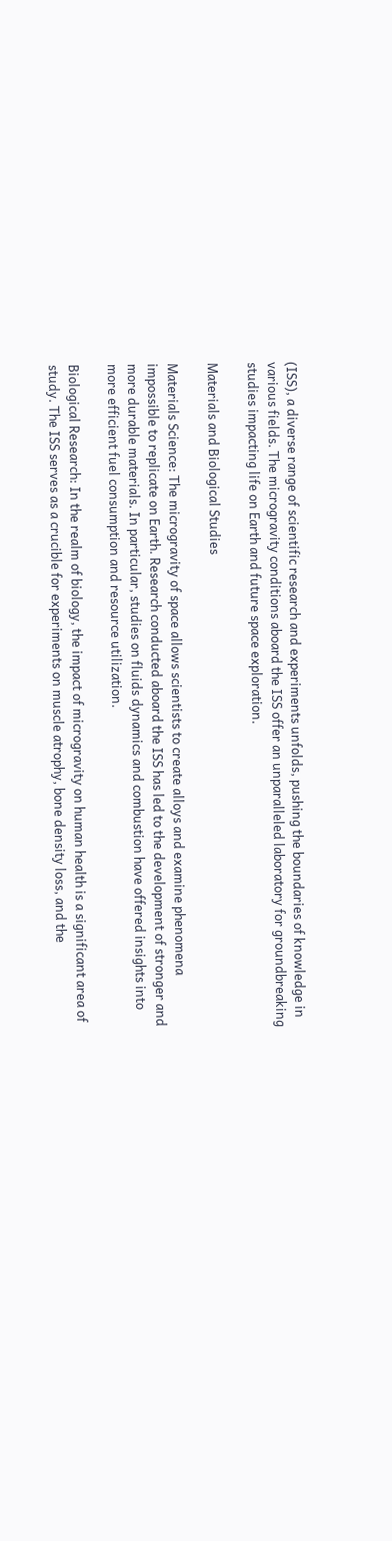(ISS), a diverse range of scientific research and experiments unfolds, pushing the boundaries of knowledge in various fields. The microgravity conditions aboard the ISS offer an unparalleled laboratory for groundbreaking studies impacting life on Earth and future space exploration.

Materials and Biological Studies

Materials Science: The microgravity of space allows scientists to create alloys and examine phenomena impossible to replicate on Earth. Research conducted aboard the ISS has led to the development of stronger and more durable materials. In particular, studies on fluids dynamics and combustion have offered insights into more efficient fuel consumption and resource utilization.

Biological Research: In the realm of biology, the impact of microgravity on human health is a significant area of study. The ISS serves as a crucible for experiments on muscle atrophy, bone density loss, and the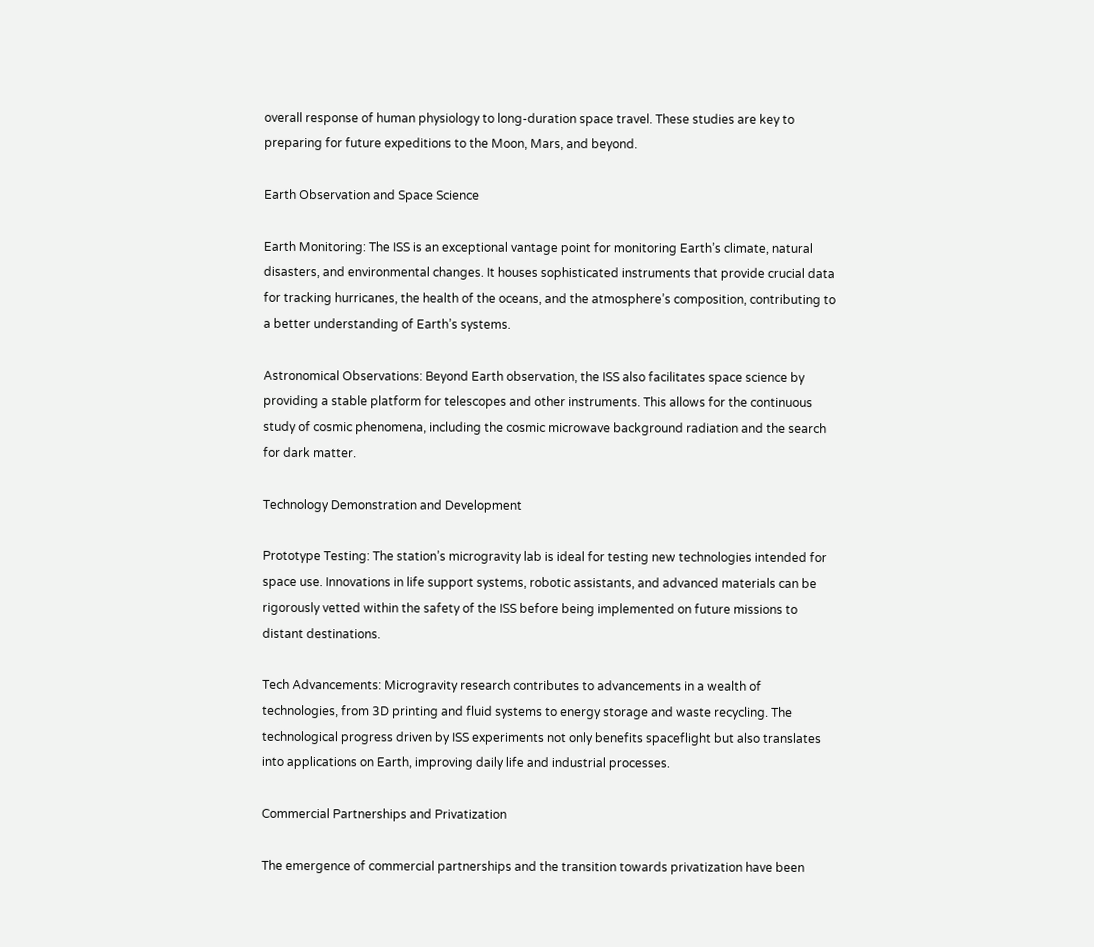overall response of human physiology to long-duration space travel. These studies are key to preparing for future expeditions to the Moon, Mars, and beyond.

Earth Observation and Space Science

Earth Monitoring: The ISS is an exceptional vantage point for monitoring Earth’s climate, natural disasters, and environmental changes. It houses sophisticated instruments that provide crucial data for tracking hurricanes, the health of the oceans, and the atmosphere’s composition, contributing to a better understanding of Earth’s systems.

Astronomical Observations: Beyond Earth observation, the ISS also facilitates space science by providing a stable platform for telescopes and other instruments. This allows for the continuous study of cosmic phenomena, including the cosmic microwave background radiation and the search for dark matter.

Technology Demonstration and Development

Prototype Testing: The station’s microgravity lab is ideal for testing new technologies intended for space use. Innovations in life support systems, robotic assistants, and advanced materials can be rigorously vetted within the safety of the ISS before being implemented on future missions to distant destinations.

Tech Advancements: Microgravity research contributes to advancements in a wealth of technologies, from 3D printing and fluid systems to energy storage and waste recycling. The technological progress driven by ISS experiments not only benefits spaceflight but also translates into applications on Earth, improving daily life and industrial processes.

Commercial Partnerships and Privatization

The emergence of commercial partnerships and the transition towards privatization have been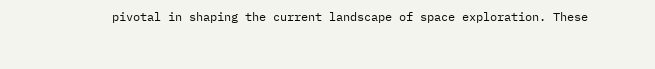pivotal in shaping the current landscape of space exploration. These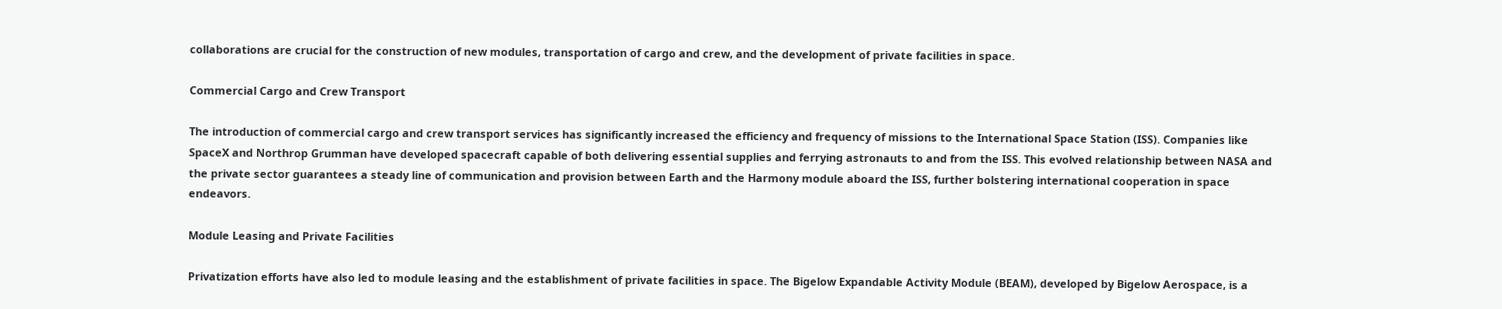collaborations are crucial for the construction of new modules, transportation of cargo and crew, and the development of private facilities in space.

Commercial Cargo and Crew Transport

The introduction of commercial cargo and crew transport services has significantly increased the efficiency and frequency of missions to the International Space Station (ISS). Companies like SpaceX and Northrop Grumman have developed spacecraft capable of both delivering essential supplies and ferrying astronauts to and from the ISS. This evolved relationship between NASA and the private sector guarantees a steady line of communication and provision between Earth and the Harmony module aboard the ISS, further bolstering international cooperation in space endeavors.

Module Leasing and Private Facilities

Privatization efforts have also led to module leasing and the establishment of private facilities in space. The Bigelow Expandable Activity Module (BEAM), developed by Bigelow Aerospace, is a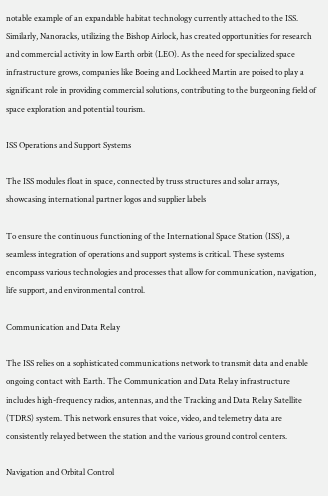notable example of an expandable habitat technology currently attached to the ISS. Similarly, Nanoracks, utilizing the Bishop Airlock, has created opportunities for research and commercial activity in low Earth orbit (LEO). As the need for specialized space infrastructure grows, companies like Boeing and Lockheed Martin are poised to play a significant role in providing commercial solutions, contributing to the burgeoning field of space exploration and potential tourism.

ISS Operations and Support Systems

The ISS modules float in space, connected by truss structures and solar arrays, showcasing international partner logos and supplier labels

To ensure the continuous functioning of the International Space Station (ISS), a seamless integration of operations and support systems is critical. These systems encompass various technologies and processes that allow for communication, navigation, life support, and environmental control.

Communication and Data Relay

The ISS relies on a sophisticated communications network to transmit data and enable ongoing contact with Earth. The Communication and Data Relay infrastructure includes high-frequency radios, antennas, and the Tracking and Data Relay Satellite (TDRS) system. This network ensures that voice, video, and telemetry data are consistently relayed between the station and the various ground control centers.

Navigation and Orbital Control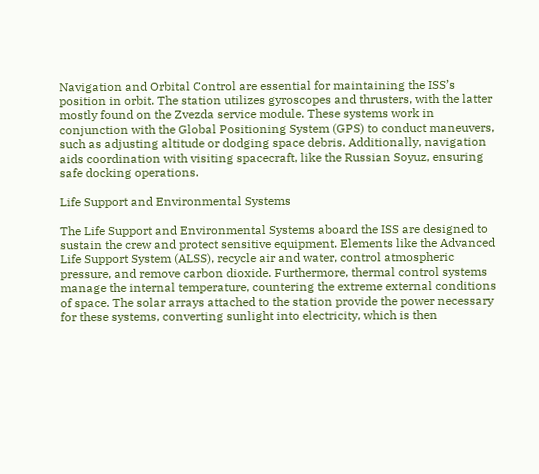Navigation and Orbital Control are essential for maintaining the ISS’s position in orbit. The station utilizes gyroscopes and thrusters, with the latter mostly found on the Zvezda service module. These systems work in conjunction with the Global Positioning System (GPS) to conduct maneuvers, such as adjusting altitude or dodging space debris. Additionally, navigation aids coordination with visiting spacecraft, like the Russian Soyuz, ensuring safe docking operations.

Life Support and Environmental Systems

The Life Support and Environmental Systems aboard the ISS are designed to sustain the crew and protect sensitive equipment. Elements like the Advanced Life Support System (ALSS), recycle air and water, control atmospheric pressure, and remove carbon dioxide. Furthermore, thermal control systems manage the internal temperature, countering the extreme external conditions of space. The solar arrays attached to the station provide the power necessary for these systems, converting sunlight into electricity, which is then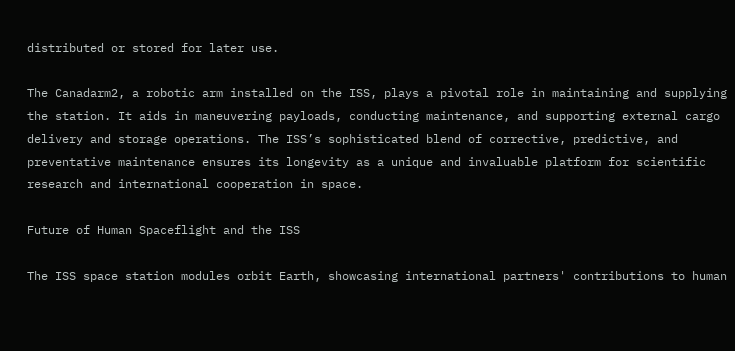distributed or stored for later use.

The Canadarm2, a robotic arm installed on the ISS, plays a pivotal role in maintaining and supplying the station. It aids in maneuvering payloads, conducting maintenance, and supporting external cargo delivery and storage operations. The ISS’s sophisticated blend of corrective, predictive, and preventative maintenance ensures its longevity as a unique and invaluable platform for scientific research and international cooperation in space.

Future of Human Spaceflight and the ISS

The ISS space station modules orbit Earth, showcasing international partners' contributions to human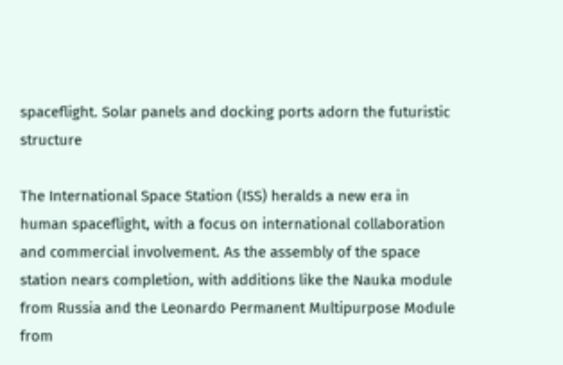spaceflight. Solar panels and docking ports adorn the futuristic structure

The International Space Station (ISS) heralds a new era in human spaceflight, with a focus on international collaboration and commercial involvement. As the assembly of the space station nears completion, with additions like the Nauka module from Russia and the Leonardo Permanent Multipurpose Module from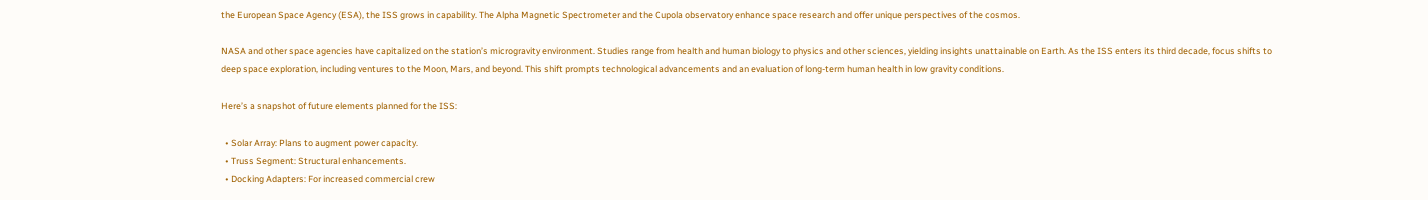the European Space Agency (ESA), the ISS grows in capability. The Alpha Magnetic Spectrometer and the Cupola observatory enhance space research and offer unique perspectives of the cosmos.

NASA and other space agencies have capitalized on the station’s microgravity environment. Studies range from health and human biology to physics and other sciences, yielding insights unattainable on Earth. As the ISS enters its third decade, focus shifts to deep space exploration, including ventures to the Moon, Mars, and beyond. This shift prompts technological advancements and an evaluation of long-term human health in low gravity conditions.

Here’s a snapshot of future elements planned for the ISS:

  • Solar Array: Plans to augment power capacity.
  • Truss Segment: Structural enhancements.
  • Docking Adapters: For increased commercial crew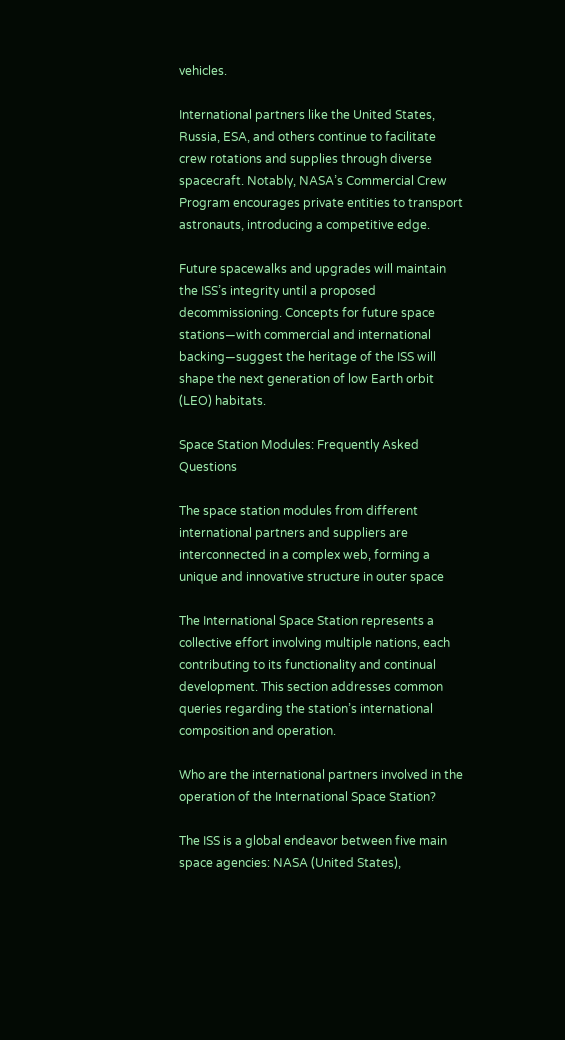vehicles.

International partners like the United States, Russia, ESA, and others continue to facilitate crew rotations and supplies through diverse spacecraft. Notably, NASA’s Commercial Crew Program encourages private entities to transport astronauts, introducing a competitive edge.

Future spacewalks and upgrades will maintain the ISS’s integrity until a proposed decommissioning. Concepts for future space stations—with commercial and international backing—suggest the heritage of the ISS will shape the next generation of low Earth orbit (LEO) habitats.

Space Station Modules: Frequently Asked Questions

The space station modules from different international partners and suppliers are interconnected in a complex web, forming a unique and innovative structure in outer space

The International Space Station represents a collective effort involving multiple nations, each contributing to its functionality and continual development. This section addresses common queries regarding the station’s international composition and operation.

Who are the international partners involved in the operation of the International Space Station?

The ISS is a global endeavor between five main space agencies: NASA (United States),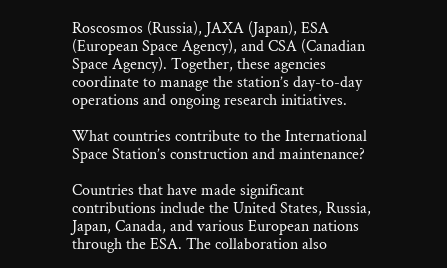Roscosmos (Russia), JAXA (Japan), ESA (European Space Agency), and CSA (Canadian Space Agency). Together, these agencies coordinate to manage the station’s day-to-day operations and ongoing research initiatives.

What countries contribute to the International Space Station’s construction and maintenance?

Countries that have made significant contributions include the United States, Russia, Japan, Canada, and various European nations through the ESA. The collaboration also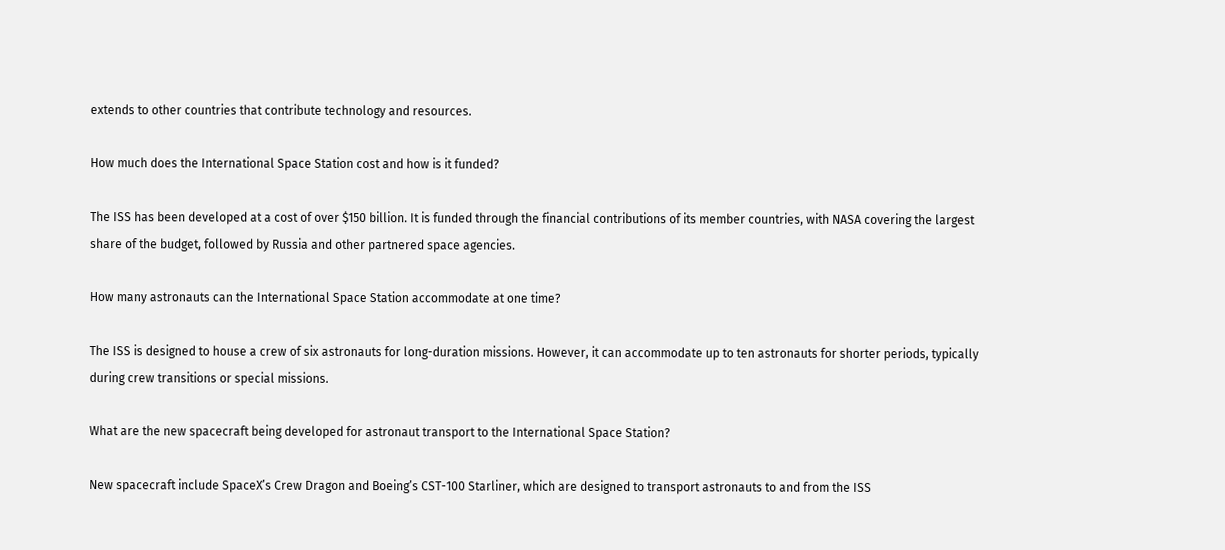extends to other countries that contribute technology and resources.

How much does the International Space Station cost and how is it funded?

The ISS has been developed at a cost of over $150 billion. It is funded through the financial contributions of its member countries, with NASA covering the largest share of the budget, followed by Russia and other partnered space agencies.

How many astronauts can the International Space Station accommodate at one time?

The ISS is designed to house a crew of six astronauts for long-duration missions. However, it can accommodate up to ten astronauts for shorter periods, typically during crew transitions or special missions.

What are the new spacecraft being developed for astronaut transport to the International Space Station?

New spacecraft include SpaceX’s Crew Dragon and Boeing’s CST-100 Starliner, which are designed to transport astronauts to and from the ISS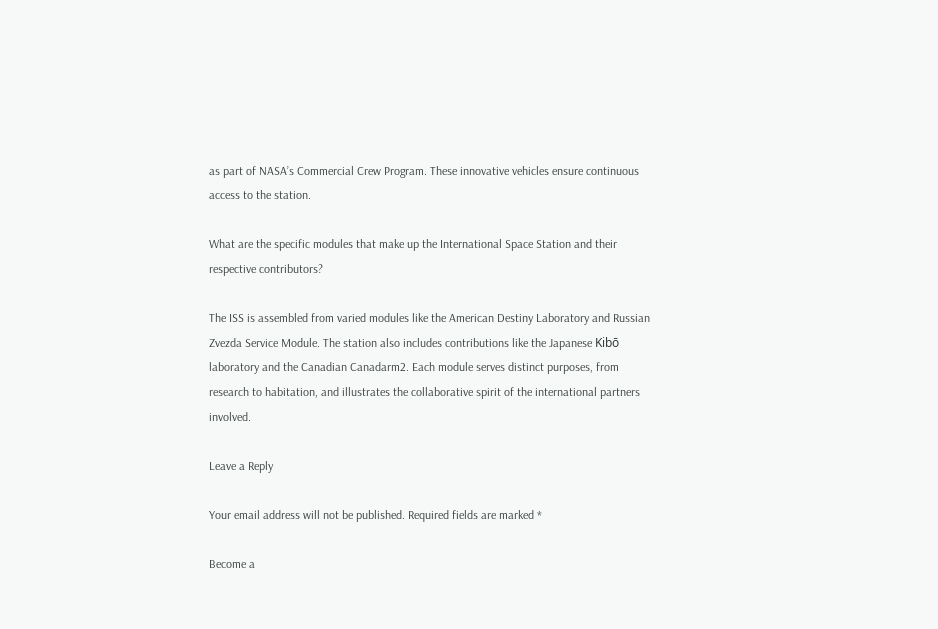as part of NASA’s Commercial Crew Program. These innovative vehicles ensure continuous access to the station.

What are the specific modules that make up the International Space Station and their respective contributors?

The ISS is assembled from varied modules like the American Destiny Laboratory and Russian Zvezda Service Module. The station also includes contributions like the Japanese Kibō laboratory and the Canadian Canadarm2. Each module serves distinct purposes, from research to habitation, and illustrates the collaborative spirit of the international partners involved.

Leave a Reply

Your email address will not be published. Required fields are marked *

Become a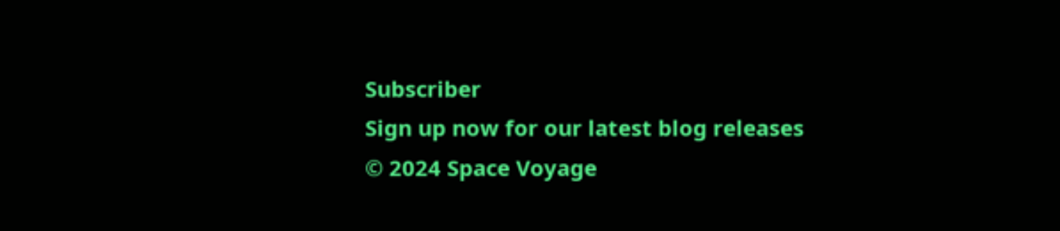Subscriber
Sign up now for our latest blog releases
© 2024 Space Voyage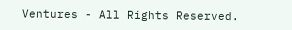Ventures - All Rights Reserved.